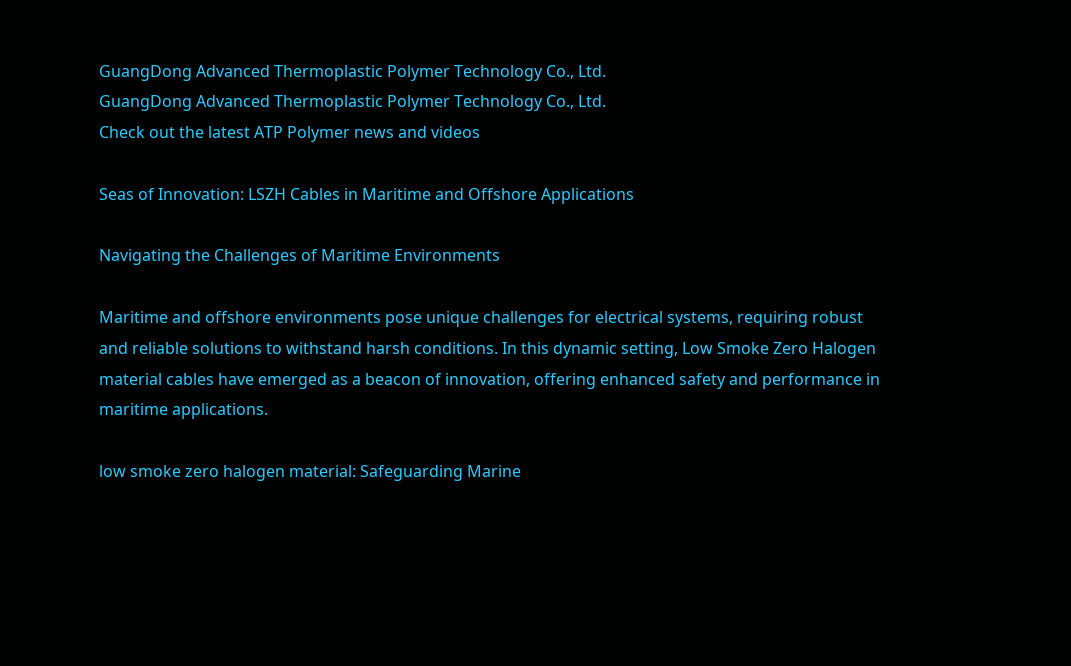GuangDong Advanced Thermoplastic Polymer Technology Co., Ltd.
GuangDong Advanced Thermoplastic Polymer Technology Co., Ltd.
Check out the latest ATP Polymer news and videos

Seas of Innovation: LSZH Cables in Maritime and Offshore Applications

Navigating the Challenges of Maritime Environments

Maritime and offshore environments pose unique challenges for electrical systems, requiring robust and reliable solutions to withstand harsh conditions. In this dynamic setting, Low Smoke Zero Halogen material cables have emerged as a beacon of innovation, offering enhanced safety and performance in maritime applications.

low smoke zero halogen material: Safeguarding Marine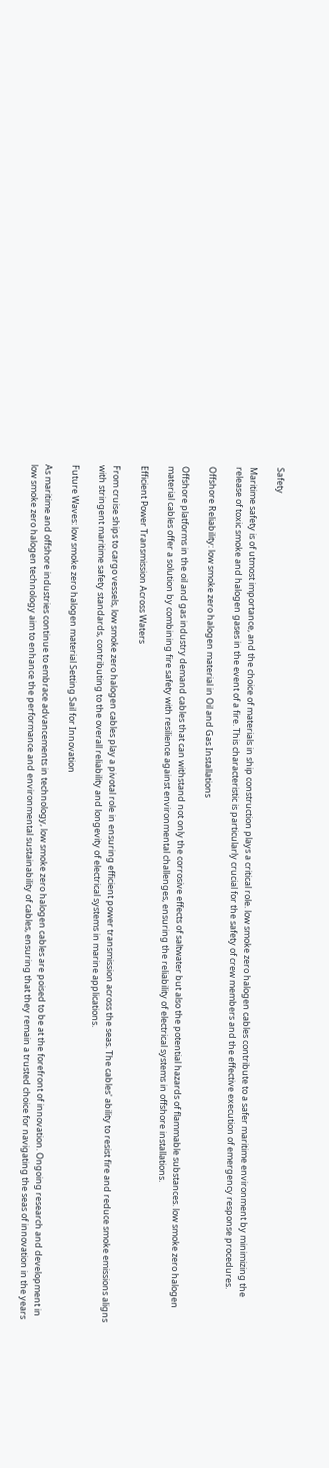Safety

Maritime safety is of utmost importance, and the choice of materials in ship construction plays a critical role. low smoke zero halogen cables contribute to a safer maritime environment by minimizing the release of toxic smoke and halogen gases in the event of a fire. This characteristic is particularly crucial for the safety of crew members and the effective execution of emergency response procedures.

Offshore Reliability: low smoke zero halogen material in Oil and Gas Installations

Offshore platforms in the oil and gas industry demand cables that can withstand not only the corrosive effects of saltwater but also the potential hazards of flammable substances. low smoke zero halogen material cables offer a solution by combining fire safety with resilience against environmental challenges, ensuring the reliability of electrical systems in offshore installations.

Efficient Power Transmission Across Waters

From cruise ships to cargo vessels, low smoke zero halogen cables play a pivotal role in ensuring efficient power transmission across the seas. The cables' ability to resist fire and reduce smoke emissions aligns with stringent maritime safety standards, contributing to the overall reliability and longevity of electrical systems in marine applications.

Future Waves: low smoke zero halogen material Setting Sail for Innovation

As maritime and offshore industries continue to embrace advancements in technology, low smoke zero halogen cables are poised to be at the forefront of innovation. Ongoing research and development in low smoke zero halogen technology aim to enhance the performance and environmental sustainability of cables, ensuring that they remain a trusted choice for navigating the seas of innovation in the years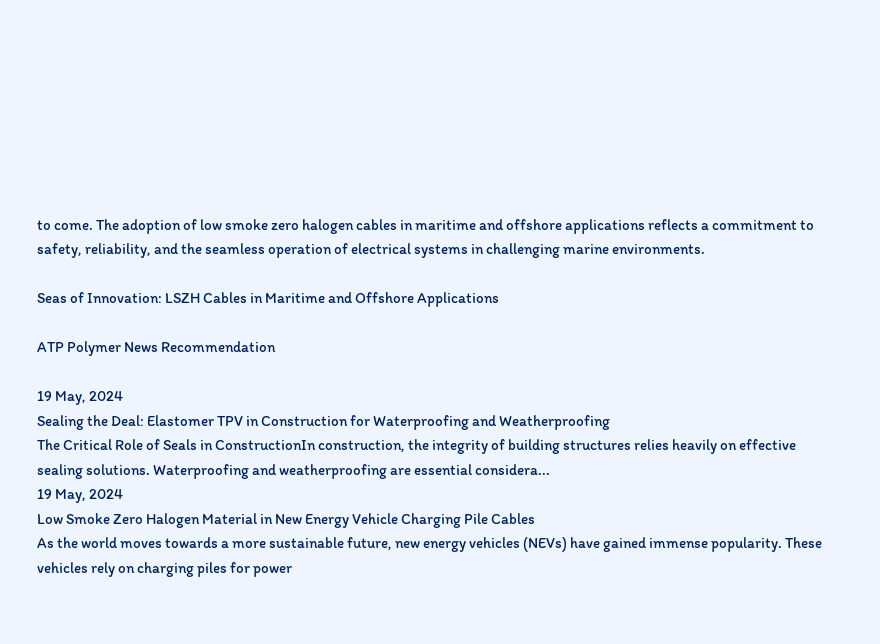to come. The adoption of low smoke zero halogen cables in maritime and offshore applications reflects a commitment to safety, reliability, and the seamless operation of electrical systems in challenging marine environments.

Seas of Innovation: LSZH Cables in Maritime and Offshore Applications

ATP Polymer News Recommendation

19 May, 2024
Sealing the Deal: Elastomer TPV in Construction for Waterproofing and Weatherproofing
The Critical Role of Seals in ConstructionIn construction, the integrity of building structures relies heavily on effective sealing solutions. Waterproofing and weatherproofing are essential considera...
19 May, 2024
Low Smoke Zero Halogen Material in New Energy Vehicle Charging Pile Cables
As the world moves towards a more sustainable future, new energy vehicles (NEVs) have gained immense popularity. These vehicles rely on charging piles for power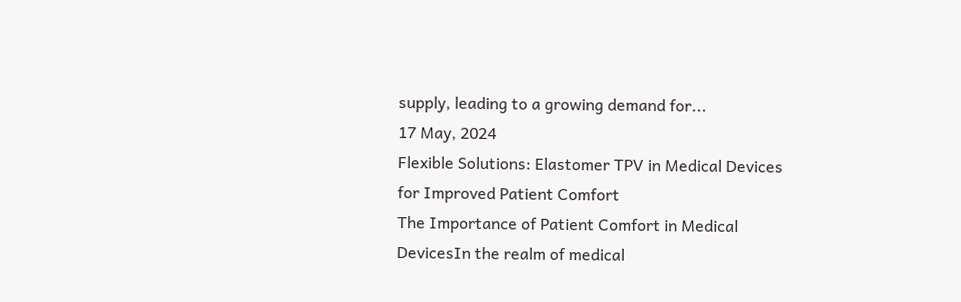supply, leading to a growing demand for...
17 May, 2024
Flexible Solutions: Elastomer TPV in Medical Devices for Improved Patient Comfort
The Importance of Patient Comfort in Medical DevicesIn the realm of medical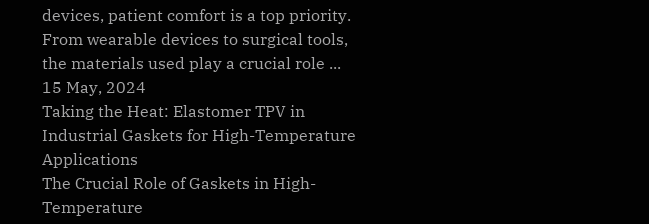devices, patient comfort is a top priority. From wearable devices to surgical tools, the materials used play a crucial role ...
15 May, 2024
Taking the Heat: Elastomer TPV in Industrial Gaskets for High-Temperature Applications
The Crucial Role of Gaskets in High-Temperature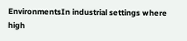EnvironmentsIn industrial settings where high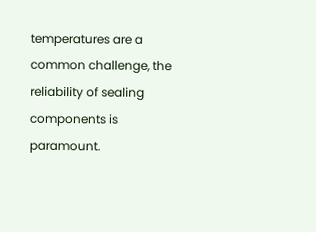temperatures are a common challenge, the reliability of sealing components is paramount.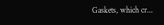Gaskets, which cr...